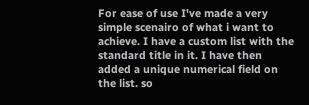For ease of use I've made a very simple scenairo of what i want to achieve. I have a custom list with the standard title in it. I have then added a unique numerical field on the list. so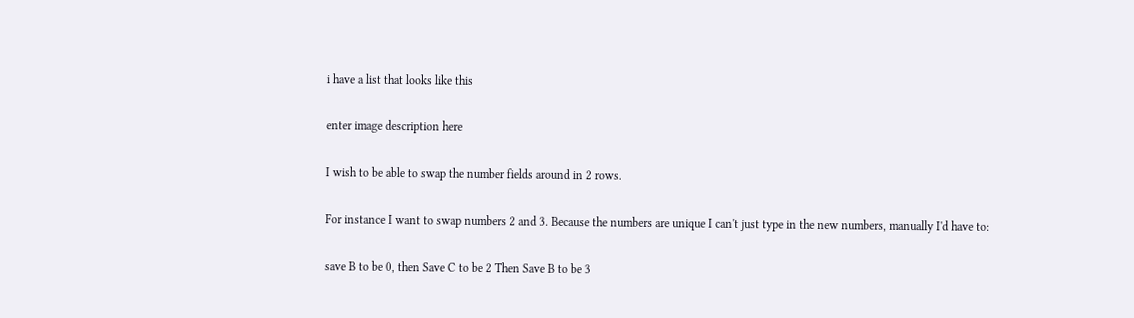i have a list that looks like this

enter image description here

I wish to be able to swap the number fields around in 2 rows.

For instance I want to swap numbers 2 and 3. Because the numbers are unique I can't just type in the new numbers, manually I'd have to:

save B to be 0, then Save C to be 2 Then Save B to be 3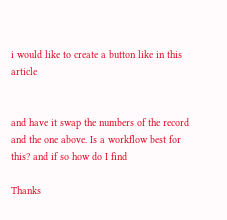i would like to create a button like in this article


and have it swap the numbers of the record and the one above. Is a workflow best for this? and if so how do I find

Thanks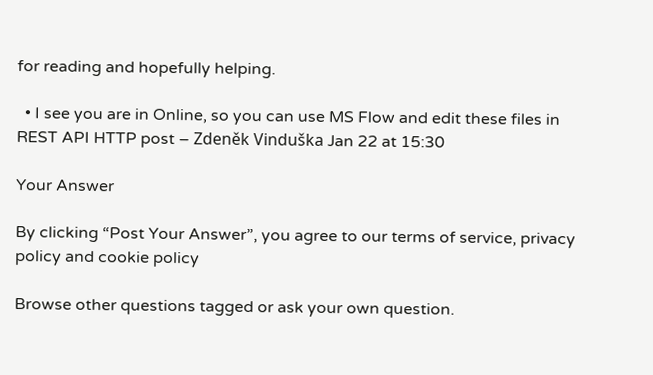for reading and hopefully helping.

  • I see you are in Online, so you can use MS Flow and edit these files in REST API HTTP post – Zdeněk Vinduška Jan 22 at 15:30

Your Answer

By clicking “Post Your Answer”, you agree to our terms of service, privacy policy and cookie policy

Browse other questions tagged or ask your own question.